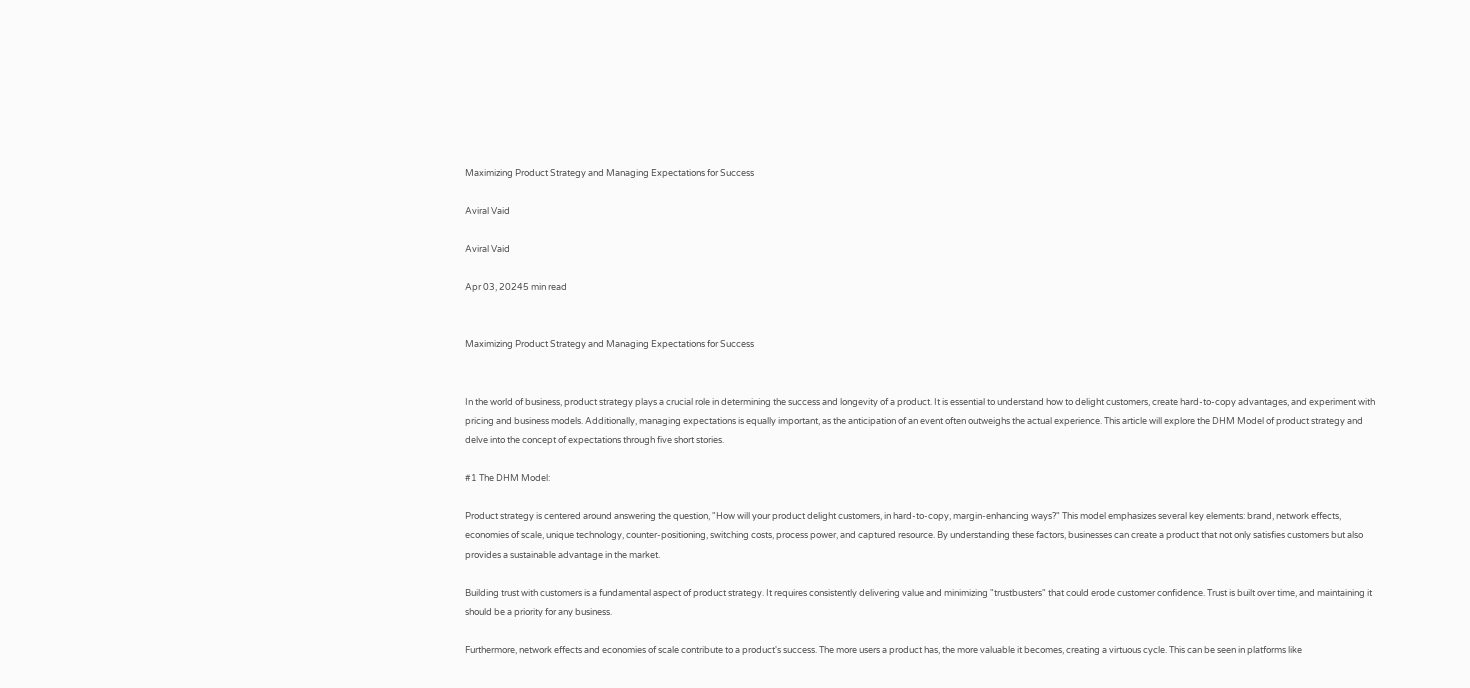Maximizing Product Strategy and Managing Expectations for Success

Aviral Vaid

Aviral Vaid

Apr 03, 20245 min read


Maximizing Product Strategy and Managing Expectations for Success


In the world of business, product strategy plays a crucial role in determining the success and longevity of a product. It is essential to understand how to delight customers, create hard-to-copy advantages, and experiment with pricing and business models. Additionally, managing expectations is equally important, as the anticipation of an event often outweighs the actual experience. This article will explore the DHM Model of product strategy and delve into the concept of expectations through five short stories.

#1 The DHM Model:

Product strategy is centered around answering the question, "How will your product delight customers, in hard-to-copy, margin-enhancing ways?" This model emphasizes several key elements: brand, network effects, economies of scale, unique technology, counter-positioning, switching costs, process power, and captured resource. By understanding these factors, businesses can create a product that not only satisfies customers but also provides a sustainable advantage in the market.

Building trust with customers is a fundamental aspect of product strategy. It requires consistently delivering value and minimizing "trustbusters" that could erode customer confidence. Trust is built over time, and maintaining it should be a priority for any business.

Furthermore, network effects and economies of scale contribute to a product's success. The more users a product has, the more valuable it becomes, creating a virtuous cycle. This can be seen in platforms like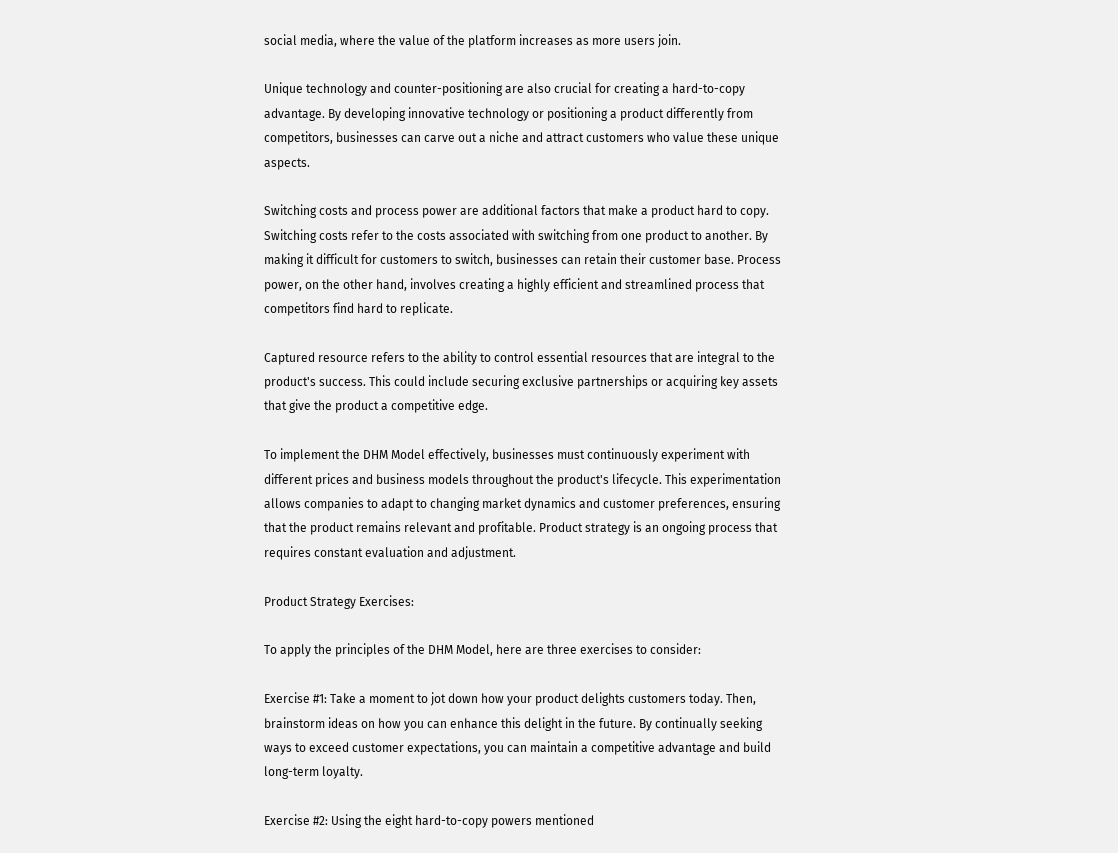social media, where the value of the platform increases as more users join.

Unique technology and counter-positioning are also crucial for creating a hard-to-copy advantage. By developing innovative technology or positioning a product differently from competitors, businesses can carve out a niche and attract customers who value these unique aspects.

Switching costs and process power are additional factors that make a product hard to copy. Switching costs refer to the costs associated with switching from one product to another. By making it difficult for customers to switch, businesses can retain their customer base. Process power, on the other hand, involves creating a highly efficient and streamlined process that competitors find hard to replicate.

Captured resource refers to the ability to control essential resources that are integral to the product's success. This could include securing exclusive partnerships or acquiring key assets that give the product a competitive edge.

To implement the DHM Model effectively, businesses must continuously experiment with different prices and business models throughout the product's lifecycle. This experimentation allows companies to adapt to changing market dynamics and customer preferences, ensuring that the product remains relevant and profitable. Product strategy is an ongoing process that requires constant evaluation and adjustment.

Product Strategy Exercises:

To apply the principles of the DHM Model, here are three exercises to consider:

Exercise #1: Take a moment to jot down how your product delights customers today. Then, brainstorm ideas on how you can enhance this delight in the future. By continually seeking ways to exceed customer expectations, you can maintain a competitive advantage and build long-term loyalty.

Exercise #2: Using the eight hard-to-copy powers mentioned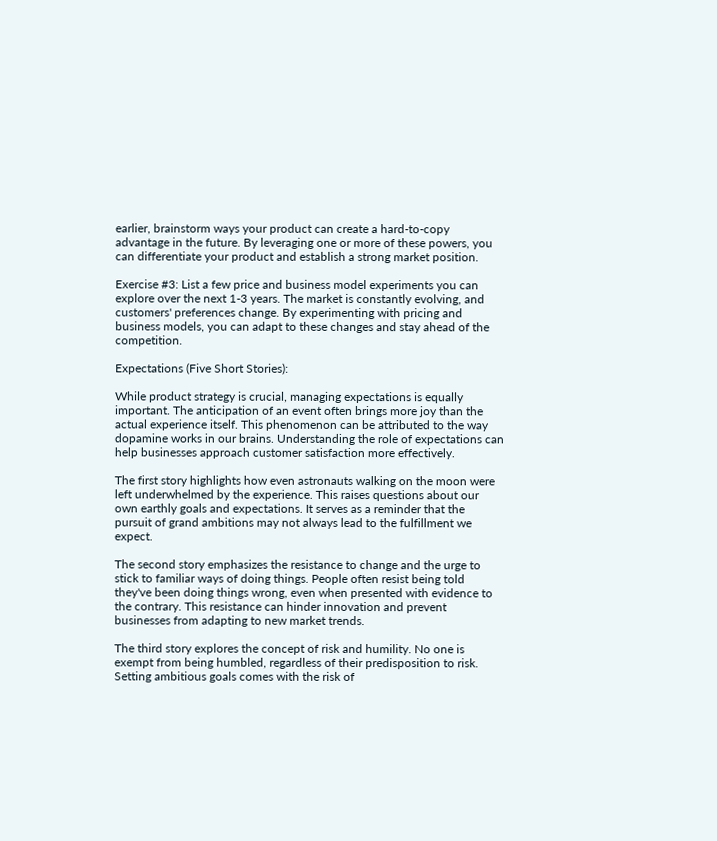earlier, brainstorm ways your product can create a hard-to-copy advantage in the future. By leveraging one or more of these powers, you can differentiate your product and establish a strong market position.

Exercise #3: List a few price and business model experiments you can explore over the next 1-3 years. The market is constantly evolving, and customers' preferences change. By experimenting with pricing and business models, you can adapt to these changes and stay ahead of the competition.

Expectations (Five Short Stories):

While product strategy is crucial, managing expectations is equally important. The anticipation of an event often brings more joy than the actual experience itself. This phenomenon can be attributed to the way dopamine works in our brains. Understanding the role of expectations can help businesses approach customer satisfaction more effectively.

The first story highlights how even astronauts walking on the moon were left underwhelmed by the experience. This raises questions about our own earthly goals and expectations. It serves as a reminder that the pursuit of grand ambitions may not always lead to the fulfillment we expect.

The second story emphasizes the resistance to change and the urge to stick to familiar ways of doing things. People often resist being told they've been doing things wrong, even when presented with evidence to the contrary. This resistance can hinder innovation and prevent businesses from adapting to new market trends.

The third story explores the concept of risk and humility. No one is exempt from being humbled, regardless of their predisposition to risk. Setting ambitious goals comes with the risk of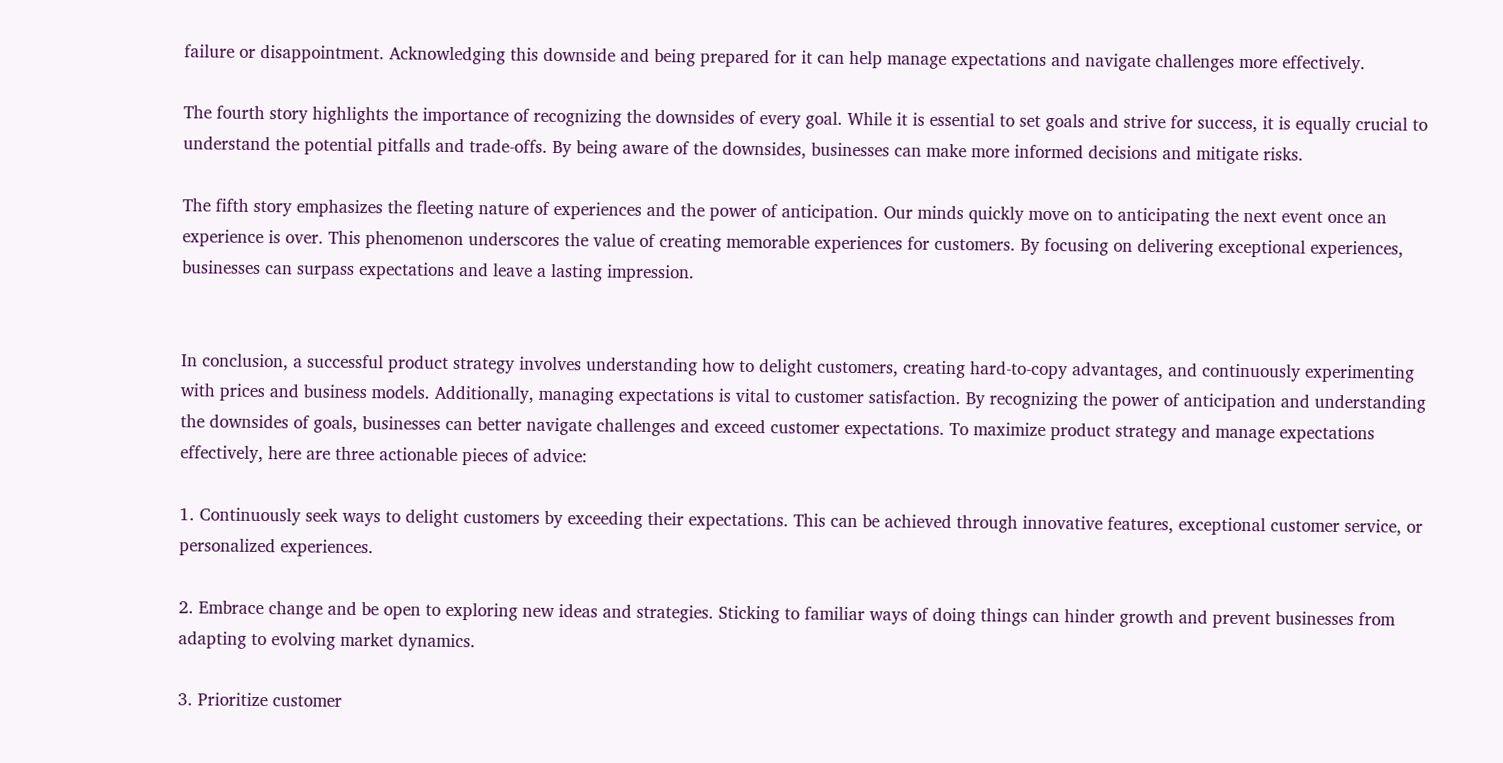failure or disappointment. Acknowledging this downside and being prepared for it can help manage expectations and navigate challenges more effectively.

The fourth story highlights the importance of recognizing the downsides of every goal. While it is essential to set goals and strive for success, it is equally crucial to understand the potential pitfalls and trade-offs. By being aware of the downsides, businesses can make more informed decisions and mitigate risks.

The fifth story emphasizes the fleeting nature of experiences and the power of anticipation. Our minds quickly move on to anticipating the next event once an experience is over. This phenomenon underscores the value of creating memorable experiences for customers. By focusing on delivering exceptional experiences, businesses can surpass expectations and leave a lasting impression.


In conclusion, a successful product strategy involves understanding how to delight customers, creating hard-to-copy advantages, and continuously experimenting with prices and business models. Additionally, managing expectations is vital to customer satisfaction. By recognizing the power of anticipation and understanding the downsides of goals, businesses can better navigate challenges and exceed customer expectations. To maximize product strategy and manage expectations effectively, here are three actionable pieces of advice:

1. Continuously seek ways to delight customers by exceeding their expectations. This can be achieved through innovative features, exceptional customer service, or personalized experiences.

2. Embrace change and be open to exploring new ideas and strategies. Sticking to familiar ways of doing things can hinder growth and prevent businesses from adapting to evolving market dynamics.

3. Prioritize customer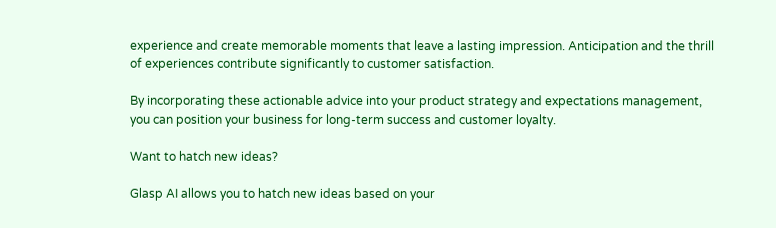experience and create memorable moments that leave a lasting impression. Anticipation and the thrill of experiences contribute significantly to customer satisfaction.

By incorporating these actionable advice into your product strategy and expectations management, you can position your business for long-term success and customer loyalty.

Want to hatch new ideas?

Glasp AI allows you to hatch new ideas based on your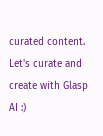curated content. Let's curate and create with Glasp AI :)